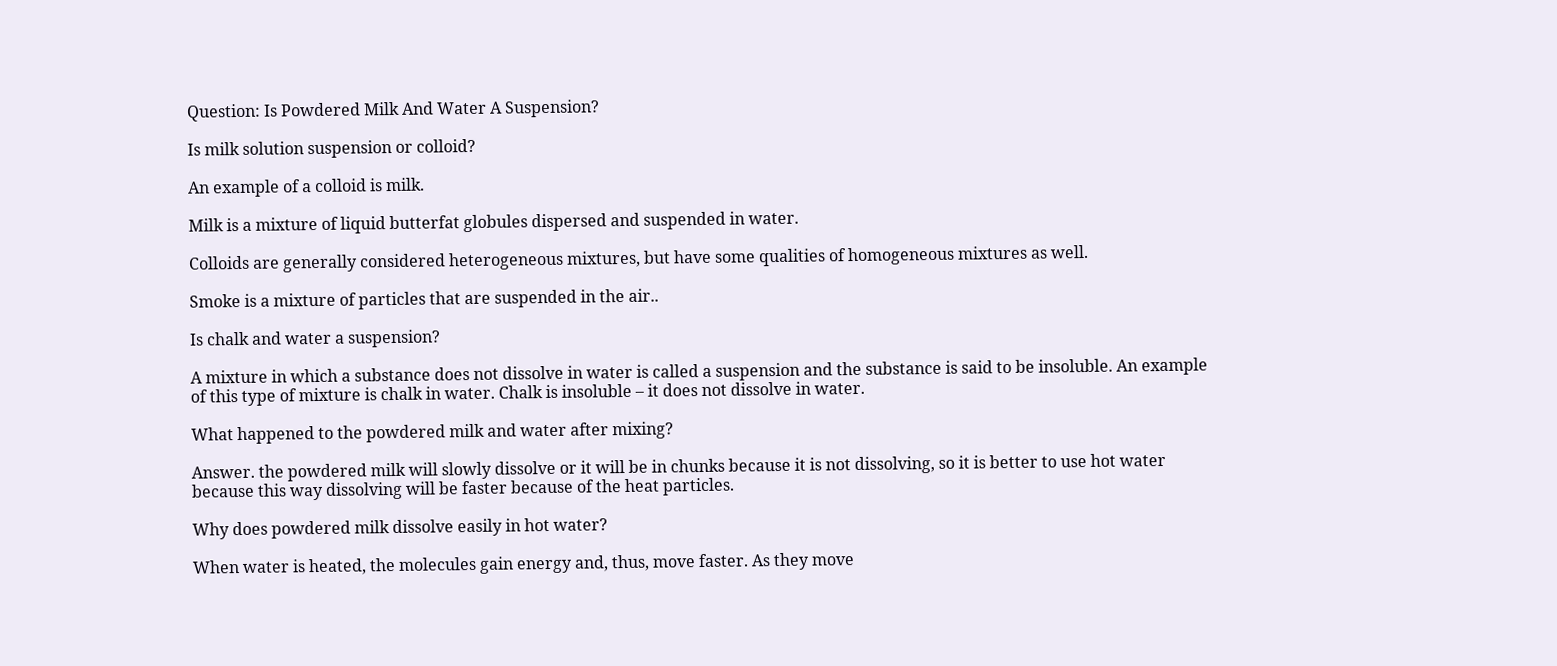Question: Is Powdered Milk And Water A Suspension?

Is milk solution suspension or colloid?

An example of a colloid is milk.

Milk is a mixture of liquid butterfat globules dispersed and suspended in water.

Colloids are generally considered heterogeneous mixtures, but have some qualities of homogeneous mixtures as well.

Smoke is a mixture of particles that are suspended in the air..

Is chalk and water a suspension?

A mixture in which a substance does not dissolve in water is called a suspension and the substance is said to be insoluble. An example of this type of mixture is chalk in water. Chalk is insoluble – it does not dissolve in water.

What happened to the powdered milk and water after mixing?

Answer. the powdered milk will slowly dissolve or it will be in chunks because it is not dissolving, so it is better to use hot water because this way dissolving will be faster because of the heat particles.

Why does powdered milk dissolve easily in hot water?

When water is heated, the molecules gain energy and, thus, move faster. As they move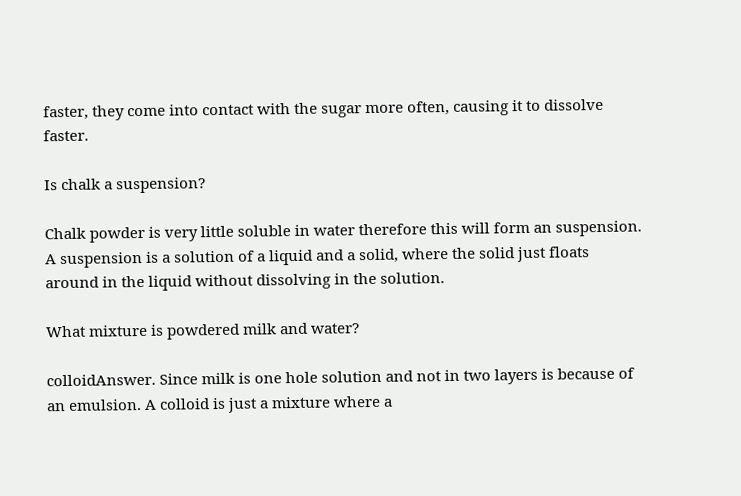faster, they come into contact with the sugar more often, causing it to dissolve faster.

Is chalk a suspension?

Chalk powder is very little soluble in water therefore this will form an suspension. A suspension is a solution of a liquid and a solid, where the solid just floats around in the liquid without dissolving in the solution.

What mixture is powdered milk and water?

colloidAnswer. Since milk is one hole solution and not in two layers is because of an emulsion. A colloid is just a mixture where a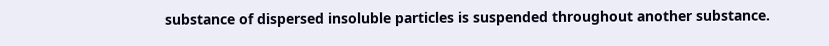substance of dispersed insoluble particles is suspended throughout another substance.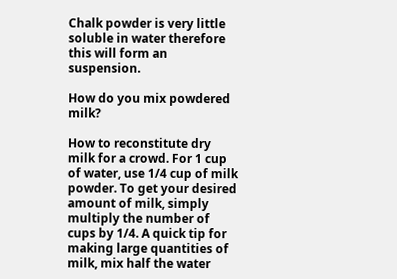Chalk powder is very little soluble in water therefore this will form an suspension.

How do you mix powdered milk?

How to reconstitute dry milk for a crowd. For 1 cup of water, use 1/4 cup of milk powder. To get your desired amount of milk, simply multiply the number of cups by 1/4. A quick tip for making large quantities of milk, mix half the water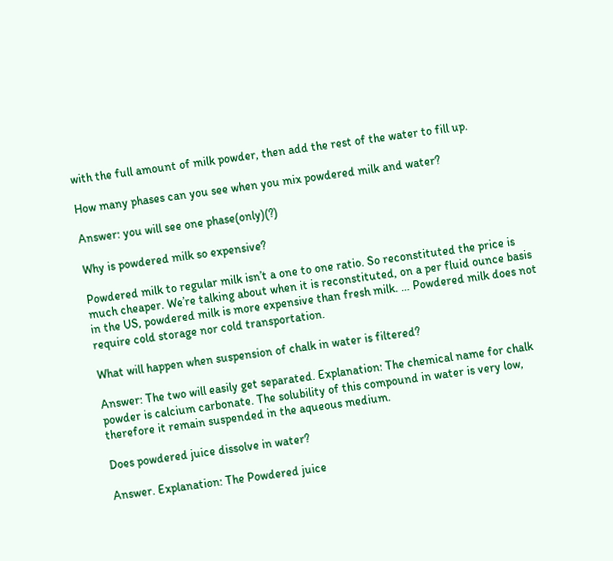with the full amount of milk powder, then add the rest of the water to fill up.

How many phases can you see when you mix powdered milk and water?

Answer: you will see one phase(only)(?)

Why is powdered milk so expensive?

Powdered milk to regular milk isn’t a one to one ratio. So reconstituted the price is much cheaper. We’re talking about when it is reconstituted, on a per fluid ounce basis in the US, powdered milk is more expensive than fresh milk. … Powdered milk does not require cold storage nor cold transportation.

What will happen when suspension of chalk in water is filtered?

Answer: The two will easily get separated. Explanation: The chemical name for chalk powder is calcium carbonate. The solubility of this compound in water is very low, therefore it remain suspended in the aqueous medium.

Does powdered juice dissolve in water?

Answer. Explanation: The Powdered juice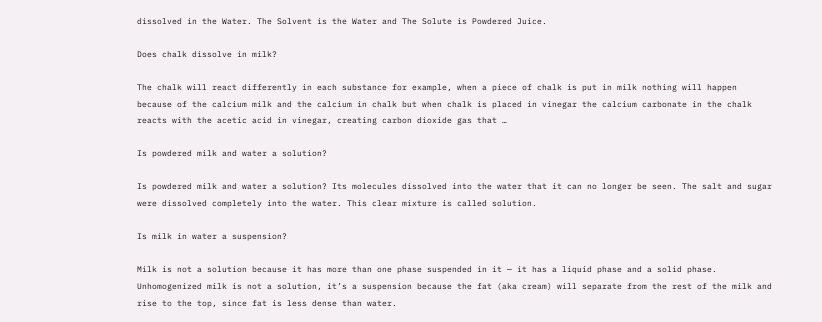dissolved in the Water. The Solvent is the Water and The Solute is Powdered Juice.

Does chalk dissolve in milk?

The chalk will react differently in each substance for example, when a piece of chalk is put in milk nothing will happen because of the calcium milk and the calcium in chalk but when chalk is placed in vinegar the calcium carbonate in the chalk reacts with the acetic acid in vinegar, creating carbon dioxide gas that …

Is powdered milk and water a solution?

Is powdered milk and water a solution? Its molecules dissolved into the water that it can no longer be seen. The salt and sugar were dissolved completely into the water. This clear mixture is called solution.

Is milk in water a suspension?

Milk is not a solution because it has more than one phase suspended in it — it has a liquid phase and a solid phase. Unhomogenized milk is not a solution, it’s a suspension because the fat (aka cream) will separate from the rest of the milk and rise to the top, since fat is less dense than water.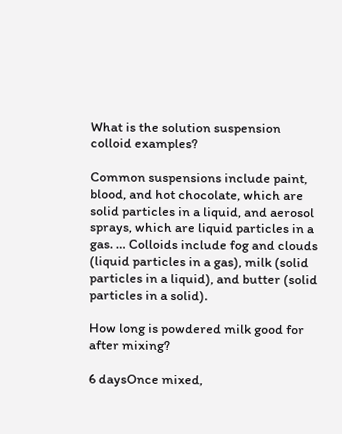What is the solution suspension colloid examples?

Common suspensions include paint, blood, and hot chocolate, which are solid particles in a liquid, and aerosol sprays, which are liquid particles in a gas. … Colloids include fog and clouds (liquid particles in a gas), milk (solid particles in a liquid), and butter (solid particles in a solid).

How long is powdered milk good for after mixing?

6 daysOnce mixed,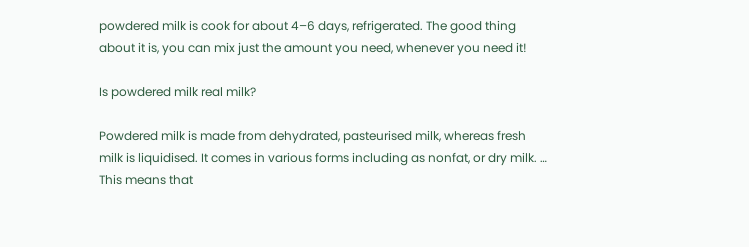powdered milk is cook for about 4–6 days, refrigerated. The good thing about it is, you can mix just the amount you need, whenever you need it!

Is powdered milk real milk?

Powdered milk is made from dehydrated, pasteurised milk, whereas fresh milk is liquidised. It comes in various forms including as nonfat, or dry milk. … This means that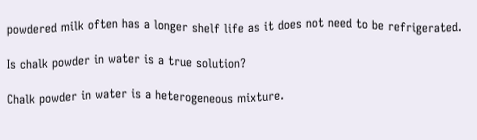powdered milk often has a longer shelf life as it does not need to be refrigerated.

Is chalk powder in water is a true solution?

Chalk powder in water is a heterogeneous mixture.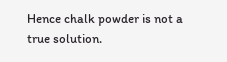Hence chalk powder is not a true solution.